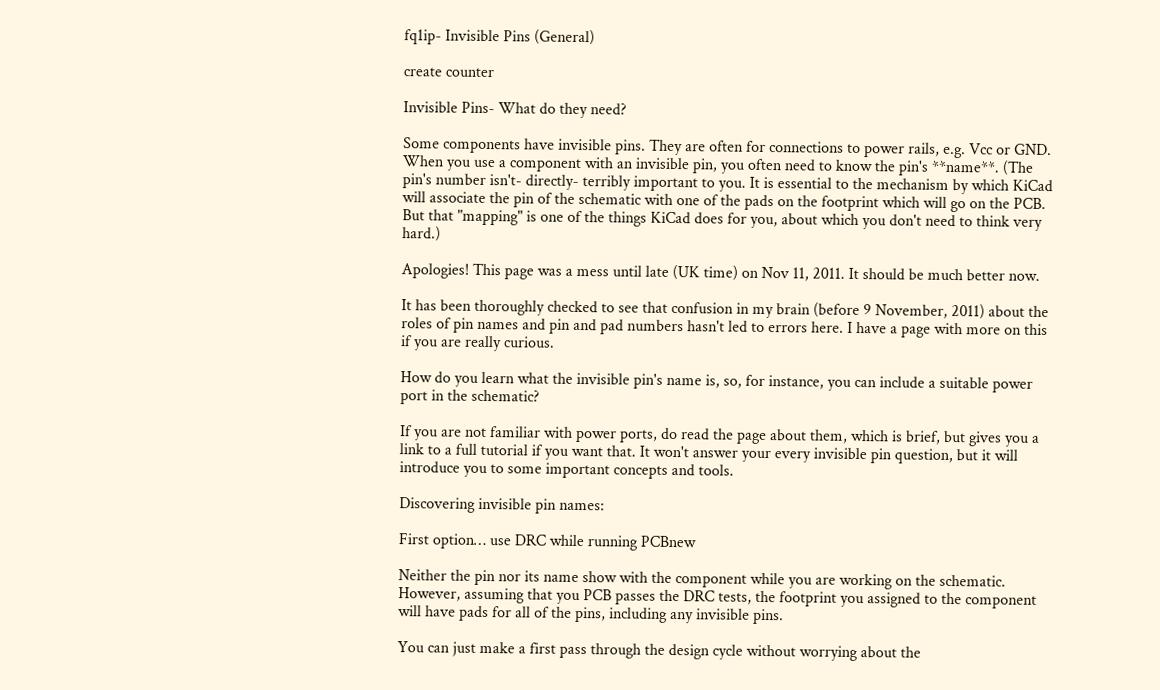fq1ip- Invisible Pins (General)

create counter

Invisible Pins- What do they need?

Some components have invisible pins. They are often for connections to power rails, e.g. Vcc or GND. When you use a component with an invisible pin, you often need to know the pin's **name**. (The pin's number isn't- directly- terribly important to you. It is essential to the mechanism by which KiCad will associate the pin of the schematic with one of the pads on the footprint which will go on the PCB. But that "mapping" is one of the things KiCad does for you, about which you don't need to think very hard.)

Apologies! This page was a mess until late (UK time) on Nov 11, 2011. It should be much better now.

It has been thoroughly checked to see that confusion in my brain (before 9 November, 2011) about the roles of pin names and pin and pad numbers hasn't led to errors here. I have a page with more on this if you are really curious.

How do you learn what the invisible pin's name is, so, for instance, you can include a suitable power port in the schematic?

If you are not familiar with power ports, do read the page about them, which is brief, but gives you a link to a full tutorial if you want that. It won't answer your every invisible pin question, but it will introduce you to some important concepts and tools.

Discovering invisible pin names:

First option… use DRC while running PCBnew

Neither the pin nor its name show with the component while you are working on the schematic. However, assuming that you PCB passes the DRC tests, the footprint you assigned to the component will have pads for all of the pins, including any invisible pins.

You can just make a first pass through the design cycle without worrying about the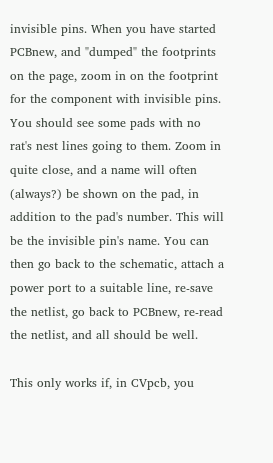invisible pins. When you have started PCBnew, and "dumped" the footprints on the page, zoom in on the footprint for the component with invisible pins. You should see some pads with no rat's nest lines going to them. Zoom in quite close, and a name will often (always?) be shown on the pad, in addition to the pad's number. This will be the invisible pin's name. You can then go back to the schematic, attach a power port to a suitable line, re-save the netlist, go back to PCBnew, re-read the netlist, and all should be well.

This only works if, in CVpcb, you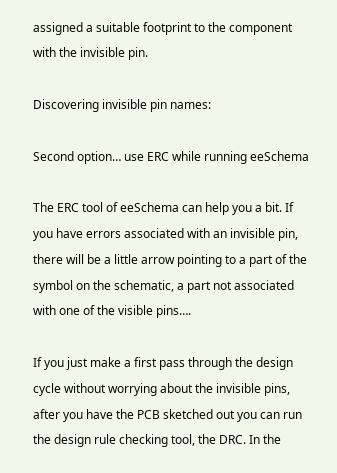assigned a suitable footprint to the component with the invisible pin.

Discovering invisible pin names:

Second option… use ERC while running eeSchema

The ERC tool of eeSchema can help you a bit. If you have errors associated with an invisible pin, there will be a little arrow pointing to a part of the symbol on the schematic, a part not associated with one of the visible pins….

If you just make a first pass through the design cycle without worrying about the invisible pins, after you have the PCB sketched out you can run the design rule checking tool, the DRC. In the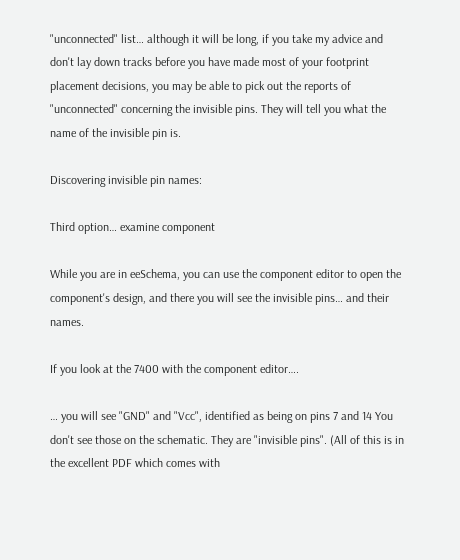"unconnected" list… although it will be long, if you take my advice and don't lay down tracks before you have made most of your footprint placement decisions, you may be able to pick out the reports of "unconnected" concerning the invisible pins. They will tell you what the name of the invisible pin is.

Discovering invisible pin names:

Third option… examine component

While you are in eeSchema, you can use the component editor to open the component's design, and there you will see the invisible pins… and their names.

If you look at the 7400 with the component editor….

… you will see "GND" and "Vcc", identified as being on pins 7 and 14 You don't see those on the schematic. They are "invisible pins". (All of this is in the excellent PDF which comes with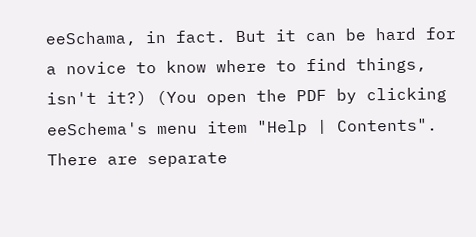eeSchama, in fact. But it can be hard for a novice to know where to find things, isn't it?) (You open the PDF by clicking eeSchema's menu item "Help | Contents". There are separate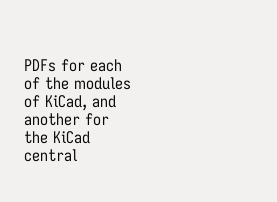PDFs for each of the modules of KiCad, and another for the KiCad central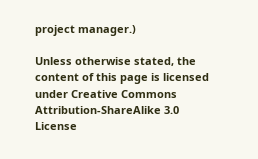project manager.)

Unless otherwise stated, the content of this page is licensed under Creative Commons Attribution-ShareAlike 3.0 License